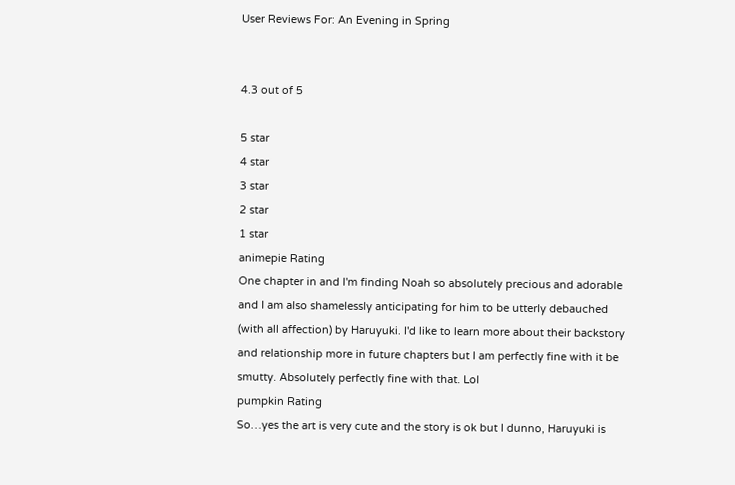User Reviews For: An Evening in Spring


4.3 out of 5

5 star
4 star
3 star
2 star
1 star
animepie Rating
One chapter in and I'm finding Noah so absolutely precious and adorable and I am also shamelessly anticipating for him to be utterly debauched (with all affection) by Haruyuki. I'd like to learn more about their backstory and relationship more in future chapters but I am perfectly fine with it be smutty. Absolutely perfectly fine with that. Lol
pumpkin Rating
So…yes the art is very cute and the story is ok but I dunno, Haruyuki is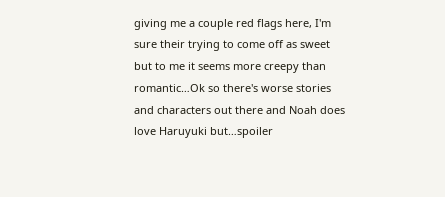giving me a couple red flags here, I'm sure their trying to come off as sweet but to me it seems more creepy than romantic…Ok so there's worse stories and characters out there and Noah does love Haruyuki but…spoiler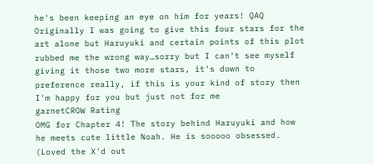he's been keeping an eye on him for years! QAQ Originally I was going to give this four stars for the art alone but Haruyuki and certain points of this plot rubbed me the wrong way…sorry but I can't see myself giving it those two more stars, it's down to preference really, if this is your kind of story then I'm happy for you but just not for me
garnetCROW Rating
OMG for Chapter 4! The story behind Haruyuki and how he meets cute little Noah. He is sooooo obsessed. (Loved the X'd out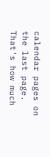calendar pages on the last page. That's how much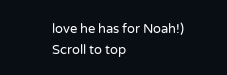love he has for Noah!)
Scroll to top